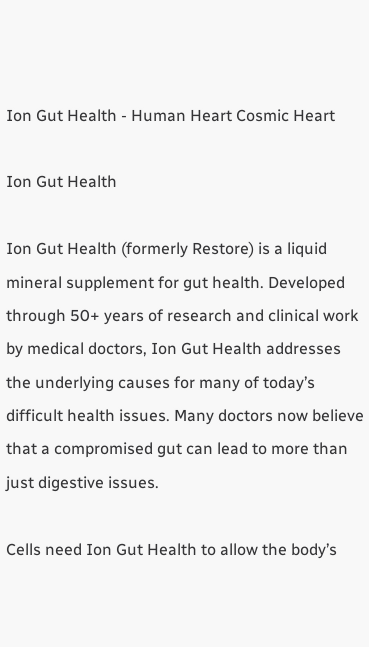Ion Gut Health - Human Heart Cosmic Heart

Ion Gut Health

Ion Gut Health (formerly Restore) is a liquid mineral supplement for gut health. Developed through 50+ years of research and clinical work by medical doctors, Ion Gut Health addresses the underlying causes for many of today’s difficult health issues. Many doctors now believe that a compromised gut can lead to more than just digestive issues.

Cells need Ion Gut Health to allow the body’s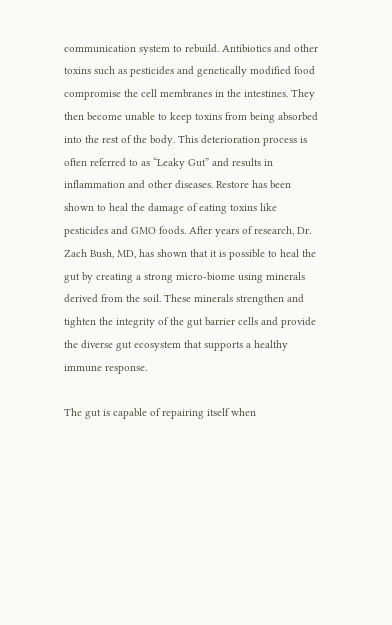communication system to rebuild. Antibiotics and other toxins such as pesticides and genetically modified food compromise the cell membranes in the intestines. They then become unable to keep toxins from being absorbed into the rest of the body. This deterioration process is often referred to as “Leaky Gut” and results in inflammation and other diseases. Restore has been shown to heal the damage of eating toxins like pesticides and GMO foods. After years of research, Dr. Zach Bush, MD, has shown that it is possible to heal the gut by creating a strong micro-biome using minerals derived from the soil. These minerals strengthen and tighten the integrity of the gut barrier cells and provide the diverse gut ecosystem that supports a healthy immune response.

The gut is capable of repairing itself when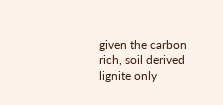given the carbon rich, soil derived lignite only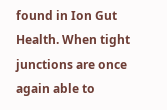found in Ion Gut Health. When tight junctions are once again able to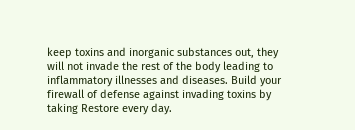keep toxins and inorganic substances out, they will not invade the rest of the body leading to inflammatory illnesses and diseases. Build your firewall of defense against invading toxins by taking Restore every day.